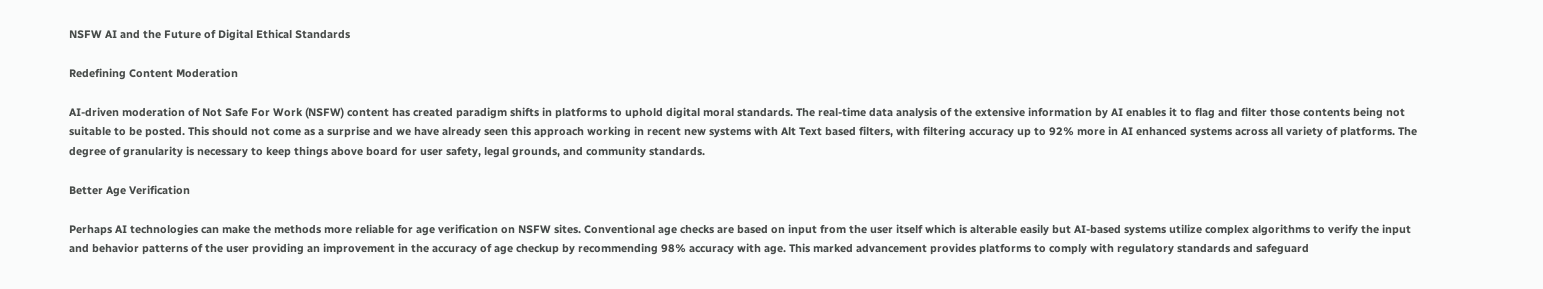NSFW AI and the Future of Digital Ethical Standards

Redefining Content Moderation

AI-driven moderation of Not Safe For Work (NSFW) content has created paradigm shifts in platforms to uphold digital moral standards. The real-time data analysis of the extensive information by AI enables it to flag and filter those contents being not suitable to be posted. This should not come as a surprise and we have already seen this approach working in recent new systems with Alt Text based filters, with filtering accuracy up to 92% more in AI enhanced systems across all variety of platforms. The degree of granularity is necessary to keep things above board for user safety, legal grounds, and community standards.

Better Age Verification

Perhaps AI technologies can make the methods more reliable for age verification on NSFW sites. Conventional age checks are based on input from the user itself which is alterable easily but AI-based systems utilize complex algorithms to verify the input and behavior patterns of the user providing an improvement in the accuracy of age checkup by recommending 98% accuracy with age. This marked advancement provides platforms to comply with regulatory standards and safeguard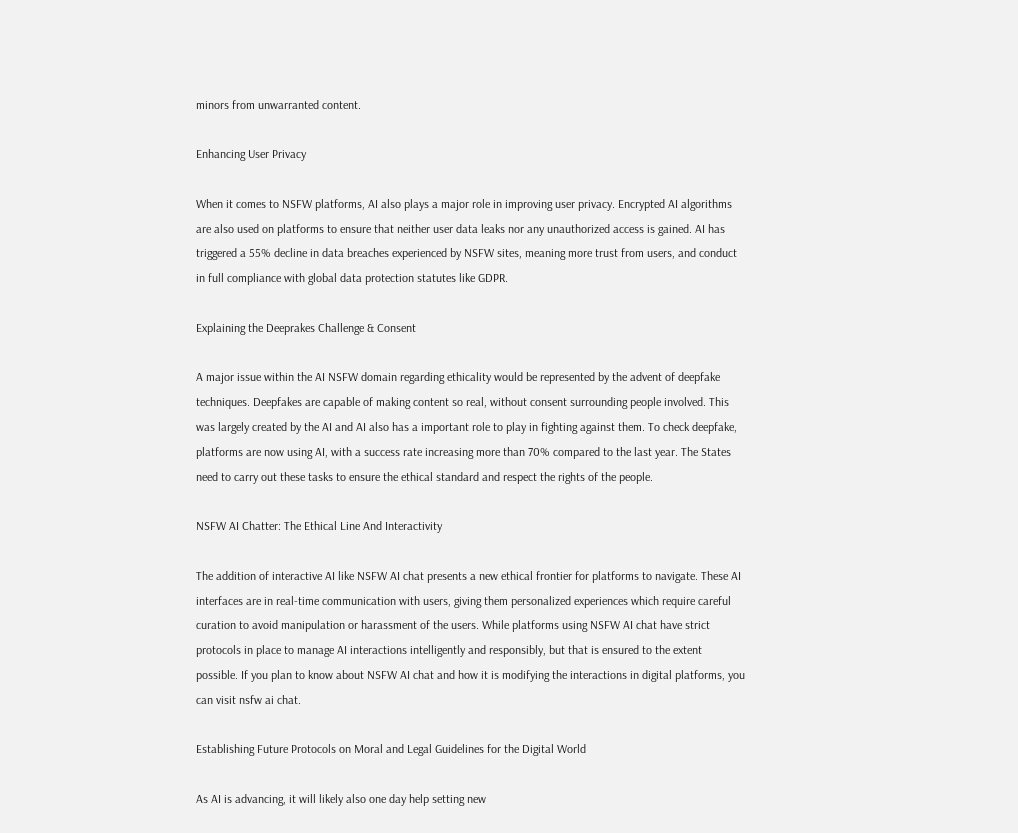minors from unwarranted content.

Enhancing User Privacy

When it comes to NSFW platforms, AI also plays a major role in improving user privacy. Encrypted AI algorithms are also used on platforms to ensure that neither user data leaks nor any unauthorized access is gained. AI has triggered a 55% decline in data breaches experienced by NSFW sites, meaning more trust from users, and conduct in full compliance with global data protection statutes like GDPR.

Explaining the Deeprakes Challenge & Consent

A major issue within the AI NSFW domain regarding ethicality would be represented by the advent of deepfake techniques. Deepfakes are capable of making content so real, without consent surrounding people involved. This was largely created by the AI and AI also has a important role to play in fighting against them. To check deepfake, platforms are now using AI, with a success rate increasing more than 70% compared to the last year. The States need to carry out these tasks to ensure the ethical standard and respect the rights of the people.

NSFW AI Chatter: The Ethical Line And Interactivity

The addition of interactive AI like NSFW AI chat presents a new ethical frontier for platforms to navigate. These AI interfaces are in real-time communication with users, giving them personalized experiences which require careful curation to avoid manipulation or harassment of the users. While platforms using NSFW AI chat have strict protocols in place to manage AI interactions intelligently and responsibly, but that is ensured to the extent possible. If you plan to know about NSFW AI chat and how it is modifying the interactions in digital platforms, you can visit nsfw ai chat.

Establishing Future Protocols on Moral and Legal Guidelines for the Digital World

As AI is advancing, it will likely also one day help setting new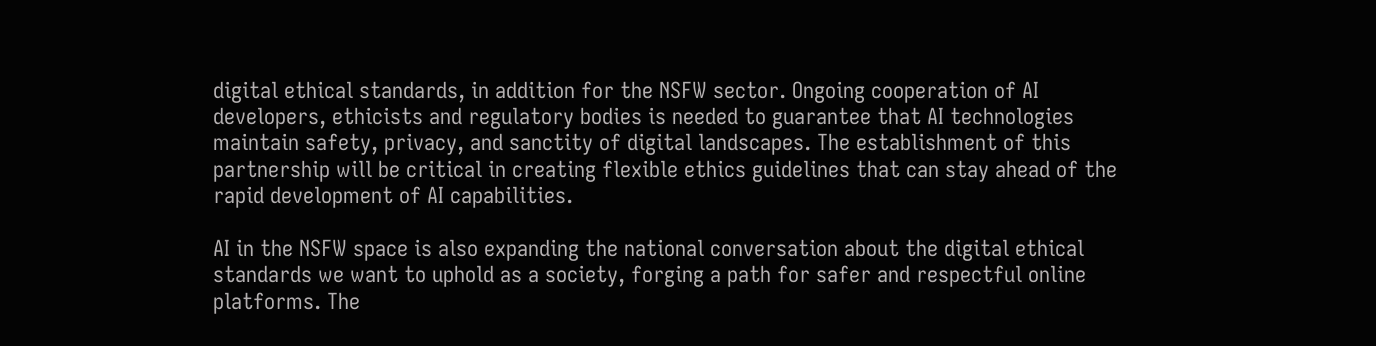digital ethical standards, in addition for the NSFW sector. Ongoing cooperation of AI developers, ethicists and regulatory bodies is needed to guarantee that AI technologies maintain safety, privacy, and sanctity of digital landscapes. The establishment of this partnership will be critical in creating flexible ethics guidelines that can stay ahead of the rapid development of AI capabilities.

AI in the NSFW space is also expanding the national conversation about the digital ethical standards we want to uphold as a society, forging a path for safer and respectful online platforms. The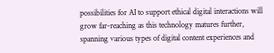possibilities for AI to support ethical digital interactions will grow far-reaching as this technology matures further, spanning various types of digital content experiences and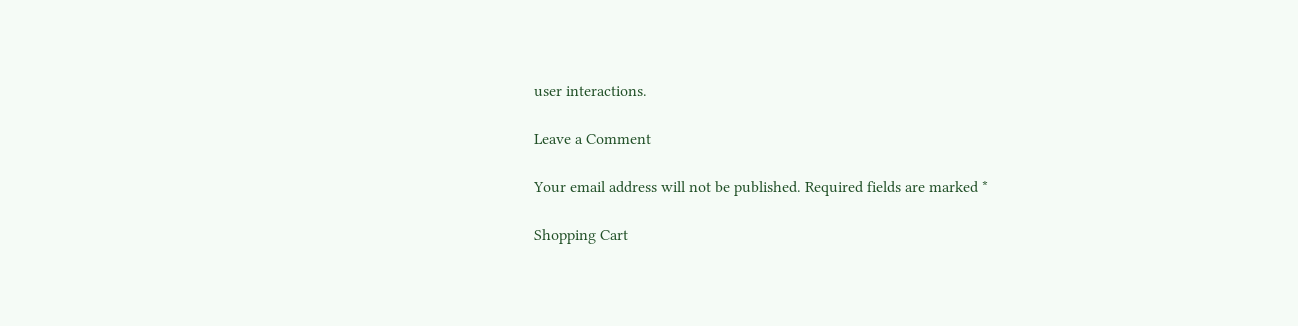user interactions.

Leave a Comment

Your email address will not be published. Required fields are marked *

Shopping Cart